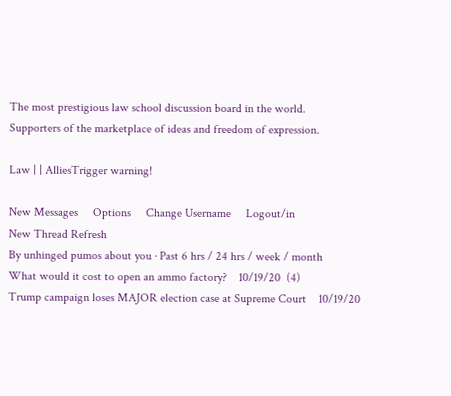The most prestigious law school discussion board in the world.
Supporters of the marketplace of ideas and freedom of expression.

Law | | AlliesTrigger warning!

New Messages     Options     Change Username     Logout/in
New Thread Refresh
By unhinged pumos about you · Past 6 hrs / 24 hrs / week / month
What would it cost to open an ammo factory?    10/19/20  (4)
Trump campaign loses MAJOR election case at Supreme Court    10/19/20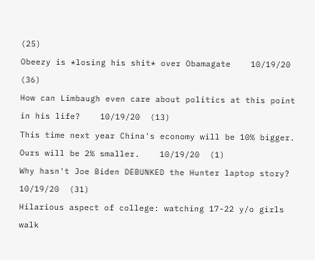(25)
Obeezy is *losing his shit* over Obamagate    10/19/20  (36)
How can Limbaugh even care about politics at this point in his life?    10/19/20  (13)
This time next year China's economy will be 10% bigger. Ours will be 2% smaller.    10/19/20  (1)
Why hasn't Joe Biden DEBUNKED the Hunter laptop story?    10/19/20  (31)
Hilarious aspect of college: watching 17-22 y/o girls walk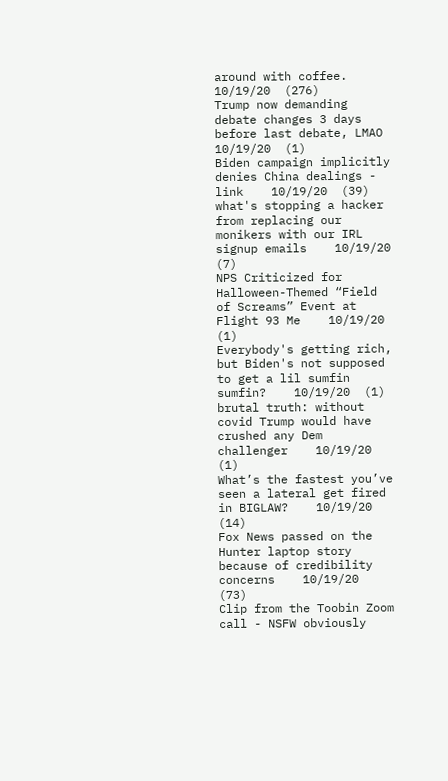around with coffee.    10/19/20  (276)
Trump now demanding debate changes 3 days before last debate, LMAO    10/19/20  (1)
Biden campaign implicitly denies China dealings - link    10/19/20  (39)
what's stopping a hacker from replacing our monikers with our IRL signup emails    10/19/20  (7)
NPS Criticized for Halloween-Themed “Field of Screams” Event at Flight 93 Me    10/19/20  (1)
Everybody's getting rich, but Biden's not supposed to get a lil sumfin sumfin?    10/19/20  (1)
brutal truth: without covid Trump would have crushed any Dem challenger    10/19/20  (1)
What’s the fastest you’ve seen a lateral get fired in BIGLAW?    10/19/20  (14)
Fox News passed on the Hunter laptop story because of credibility concerns    10/19/20  (73)
Clip from the Toobin Zoom call - NSFW obviously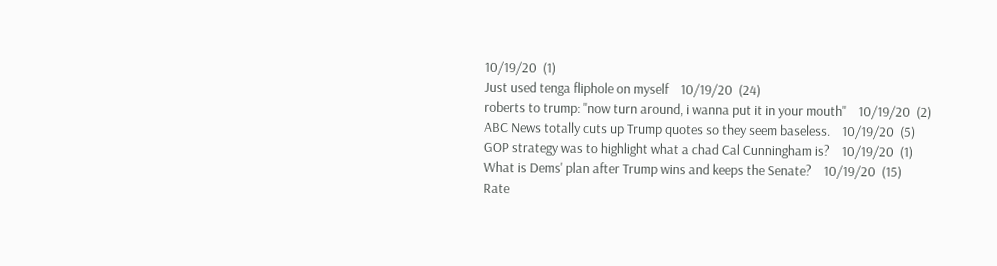10/19/20  (1)
Just used tenga fliphole on myself    10/19/20  (24)
roberts to trump: "now turn around, i wanna put it in your mouth"    10/19/20  (2)
ABC News totally cuts up Trump quotes so they seem baseless.    10/19/20  (5)
GOP strategy was to highlight what a chad Cal Cunningham is?    10/19/20  (1)
What is Dems' plan after Trump wins and keeps the Senate?    10/19/20  (15)
Rate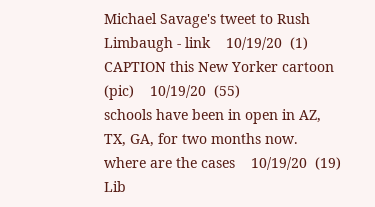Michael Savage's tweet to Rush Limbaugh - link    10/19/20  (1)
CAPTION this New Yorker cartoon (pic)    10/19/20  (55)
schools have been in open in AZ, TX, GA, for two months now. where are the cases    10/19/20  (19)
Lib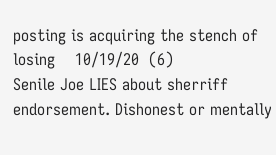posting is acquiring the stench of losing    10/19/20  (6)
Senile Joe LIES about sherriff endorsement. Dishonest or mentally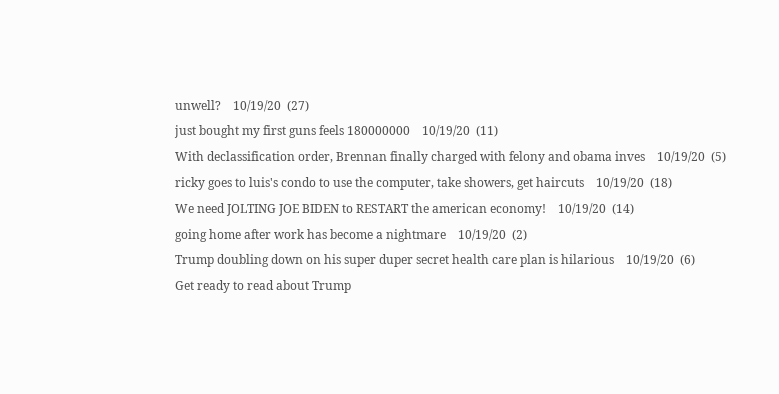unwell?    10/19/20  (27)
just bought my first guns feels 180000000    10/19/20  (11)
With declassification order, Brennan finally charged with felony and obama inves    10/19/20  (5)
ricky goes to luis's condo to use the computer, take showers, get haircuts    10/19/20  (18)
We need JOLTING JOE BIDEN to RESTART the american economy!    10/19/20  (14)
going home after work has become a nightmare    10/19/20  (2)
Trump doubling down on his super duper secret health care plan is hilarious    10/19/20  (6)
Get ready to read about Trump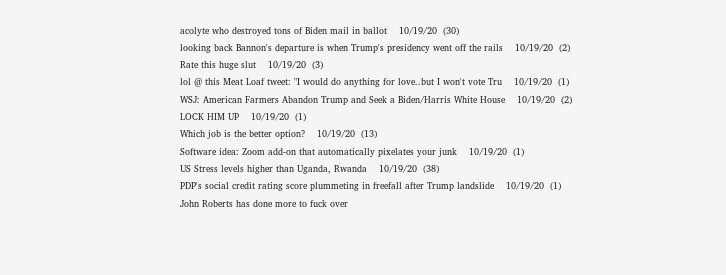acolyte who destroyed tons of Biden mail in ballot    10/19/20  (30)
looking back Bannon's departure is when Trump's presidency went off the rails    10/19/20  (2)
Rate this huge slut    10/19/20  (3)
lol @ this Meat Loaf tweet: "I would do anything for love..but I won't vote Tru    10/19/20  (1)
WSJ: American Farmers Abandon Trump and Seek a Biden/Harris White House    10/19/20  (2)
LOCK HIM UP    10/19/20  (1)
Which job is the better option?    10/19/20  (13)
Software idea: Zoom add-on that automatically pixelates your junk    10/19/20  (1)
US Stress levels higher than Uganda, Rwanda    10/19/20  (38)
PDP's social credit rating score plummeting in freefall after Trump landslide    10/19/20  (1)
John Roberts has done more to fuck over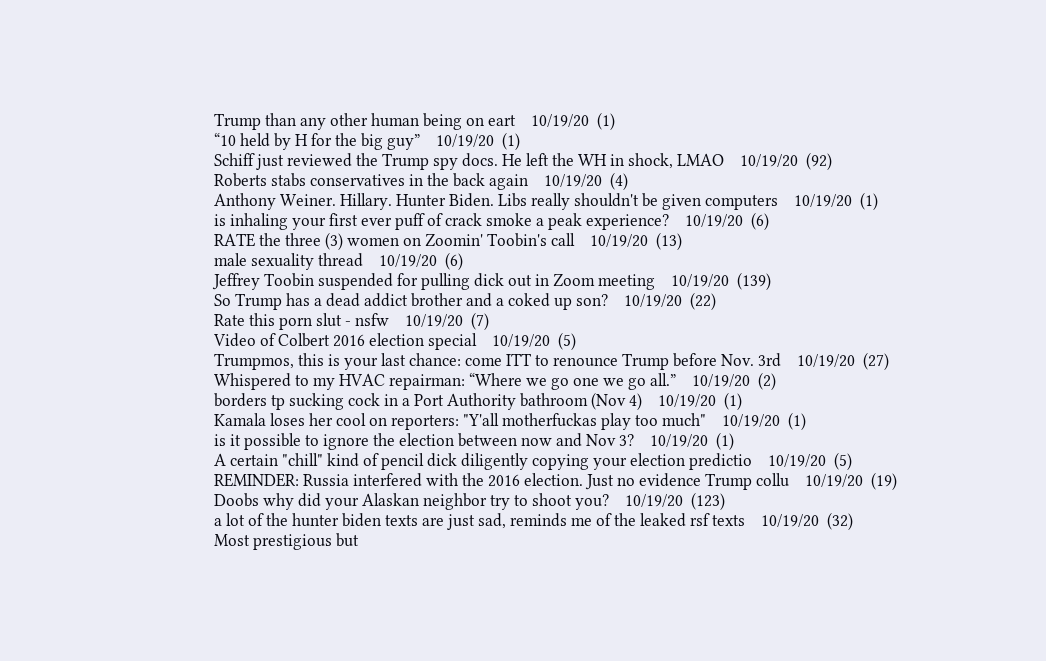Trump than any other human being on eart    10/19/20  (1)
“10 held by H for the big guy”    10/19/20  (1)
Schiff just reviewed the Trump spy docs. He left the WH in shock, LMAO    10/19/20  (92)
Roberts stabs conservatives in the back again    10/19/20  (4)
Anthony Weiner. Hillary. Hunter Biden. Libs really shouldn't be given computers    10/19/20  (1)
is inhaling your first ever puff of crack smoke a peak experience?    10/19/20  (6)
RATE the three (3) women on Zoomin' Toobin's call    10/19/20  (13)
male sexuality thread    10/19/20  (6)
Jeffrey Toobin suspended for pulling dick out in Zoom meeting    10/19/20  (139)
So Trump has a dead addict brother and a coked up son?    10/19/20  (22)
Rate this porn slut - nsfw    10/19/20  (7)
Video of Colbert 2016 election special    10/19/20  (5)
Trumpmos, this is your last chance: come ITT to renounce Trump before Nov. 3rd    10/19/20  (27)
Whispered to my HVAC repairman: “Where we go one we go all.”    10/19/20  (2)
borders tp sucking cock in a Port Authority bathroom (Nov 4)    10/19/20  (1)
Kamala loses her cool on reporters: "Y'all motherfuckas play too much"    10/19/20  (1)
is it possible to ignore the election between now and Nov 3?    10/19/20  (1)
A certain "chill" kind of pencil dick diligently copying your election predictio    10/19/20  (5)
REMINDER: Russia interfered with the 2016 election. Just no evidence Trump collu    10/19/20  (19)
Doobs why did your Alaskan neighbor try to shoot you?    10/19/20  (123)
a lot of the hunter biden texts are just sad, reminds me of the leaked rsf texts    10/19/20  (32)
Most prestigious but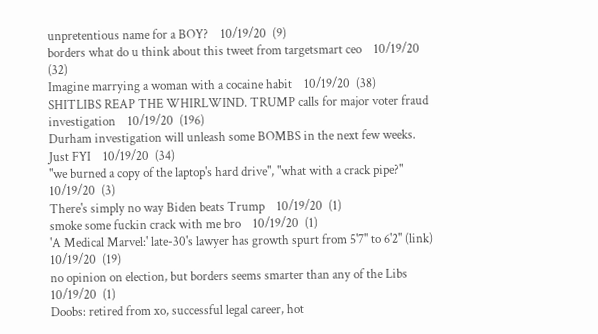unpretentious name for a BOY?    10/19/20  (9)
borders what do u think about this tweet from targetsmart ceo    10/19/20  (32)
Imagine marrying a woman with a cocaine habit    10/19/20  (38)
SHITLIBS REAP THE WHIRLWIND. TRUMP calls for major voter fraud investigation    10/19/20  (196)
Durham investigation will unleash some BOMBS in the next few weeks. Just FYI    10/19/20  (34)
"we burned a copy of the laptop's hard drive", "what with a crack pipe?"    10/19/20  (3)
There's simply no way Biden beats Trump    10/19/20  (1)
smoke some fuckin crack with me bro    10/19/20  (1)
'A Medical Marvel:' late-30's lawyer has growth spurt from 5'7'' to 6'2'' (link)    10/19/20  (19)
no opinion on election, but borders seems smarter than any of the Libs    10/19/20  (1)
Doobs: retired from xo, successful legal career, hot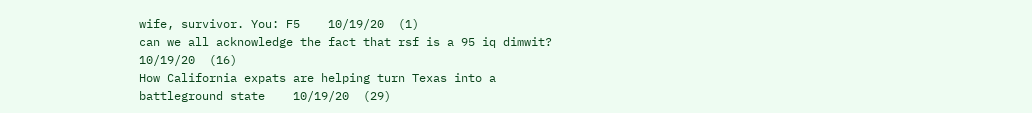wife, survivor. You: F5    10/19/20  (1)
can we all acknowledge the fact that rsf is a 95 iq dimwit?    10/19/20  (16)
How California expats are helping turn Texas into a battleground state    10/19/20  (29)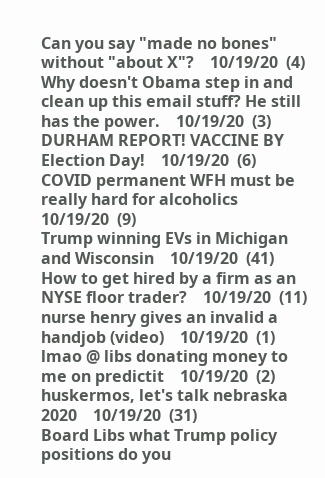Can you say "made no bones" without "about X"?    10/19/20  (4)
Why doesn't Obama step in and clean up this email stuff? He still has the power.    10/19/20  (3)
DURHAM REPORT! VACCINE BY Election Day!    10/19/20  (6)
COVID permanent WFH must be really hard for alcoholics    10/19/20  (9)
Trump winning EVs in Michigan and Wisconsin    10/19/20  (41)
How to get hired by a firm as an NYSE floor trader?    10/19/20  (11)
nurse henry gives an invalid a handjob (video)    10/19/20  (1)
lmao @ libs donating money to me on predictit    10/19/20  (2)
huskermos, let's talk nebraska 2020    10/19/20  (31)
Board Libs what Trump policy positions do you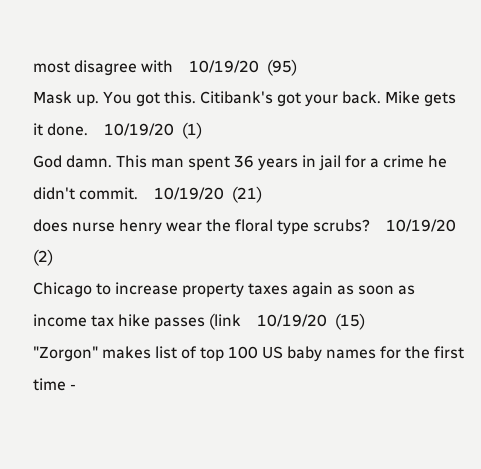most disagree with    10/19/20  (95)
Mask up. You got this. Citibank's got your back. Mike gets it done.    10/19/20  (1)
God damn. This man spent 36 years in jail for a crime he didn't commit.    10/19/20  (21)
does nurse henry wear the floral type scrubs?    10/19/20  (2)
Chicago to increase property taxes again as soon as income tax hike passes (link    10/19/20  (15)
"Zorgon" makes list of top 100 US baby names for the first time -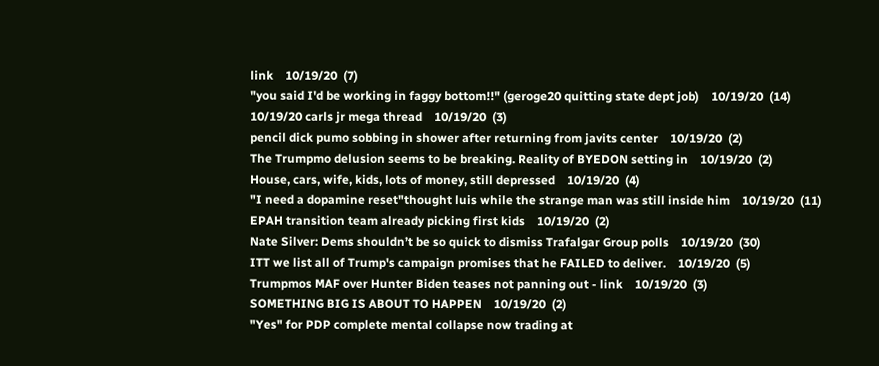link    10/19/20  (7)
"you said I'd be working in faggy bottom!!" (geroge20 quitting state dept job)    10/19/20  (14)
10/19/20 carls jr mega thread    10/19/20  (3)
pencil dick pumo sobbing in shower after returning from javits center    10/19/20  (2)
The Trumpmo delusion seems to be breaking. Reality of BYEDON setting in    10/19/20  (2)
House, cars, wife, kids, lots of money, still depressed    10/19/20  (4)
"I need a dopamine reset"thought luis while the strange man was still inside him    10/19/20  (11)
EPAH transition team already picking first kids    10/19/20  (2)
Nate Silver: Dems shouldn’t be so quick to dismiss Trafalgar Group polls    10/19/20  (30)
ITT we list all of Trump's campaign promises that he FAILED to deliver.    10/19/20  (5)
Trumpmos MAF over Hunter Biden teases not panning out - link    10/19/20  (3)
SOMETHING BIG IS ABOUT TO HAPPEN    10/19/20  (2)
"Yes" for PDP complete mental collapse now trading at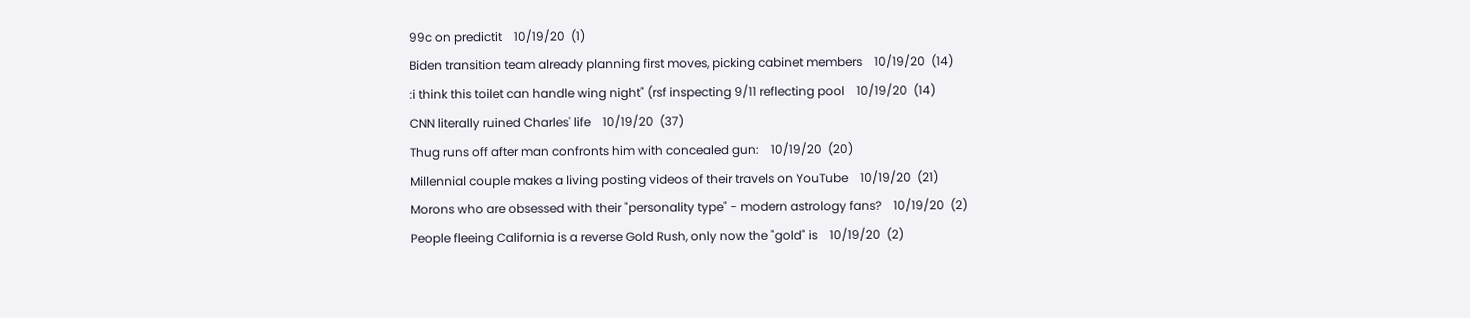99c on predictit    10/19/20  (1)
Biden transition team already planning first moves, picking cabinet members    10/19/20  (14)
:i think this toilet can handle wing night" (rsf inspecting 9/11 reflecting pool    10/19/20  (14)
CNN literally ruined Charles' life    10/19/20  (37)
Thug runs off after man confronts him with concealed gun:    10/19/20  (20)
Millennial couple makes a living posting videos of their travels on YouTube    10/19/20  (21)
Morons who are obsessed with their "personality type" - modern astrology fans?    10/19/20  (2)
People fleeing California is a reverse Gold Rush, only now the "gold" is    10/19/20  (2)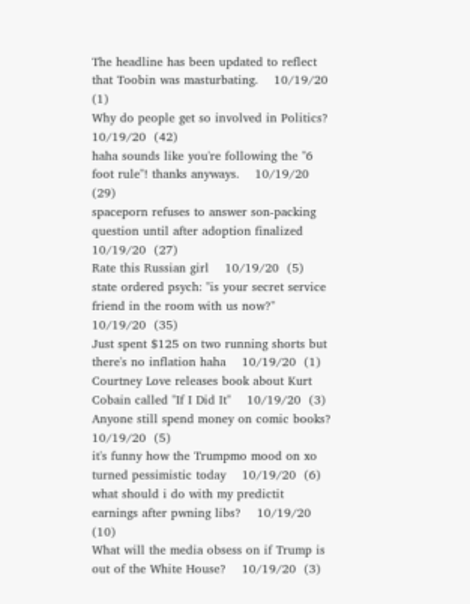The headline has been updated to reflect that Toobin was masturbating.    10/19/20  (1)
Why do people get so involved in Politics?    10/19/20  (42)
haha sounds like you're following the "6 foot rule"! thanks anyways.    10/19/20  (29)
spaceporn refuses to answer son-packing question until after adoption finalized    10/19/20  (27)
Rate this Russian girl    10/19/20  (5)
state ordered psych: "is your secret service friend in the room with us now?"    10/19/20  (35)
Just spent $125 on two running shorts but there's no inflation haha    10/19/20  (1)
Courtney Love releases book about Kurt Cobain called "If I Did It"    10/19/20  (3)
Anyone still spend money on comic books?    10/19/20  (5)
it's funny how the Trumpmo mood on xo turned pessimistic today    10/19/20  (6)
what should i do with my predictit earnings after pwning libs?    10/19/20  (10)
What will the media obsess on if Trump is out of the White House?    10/19/20  (3)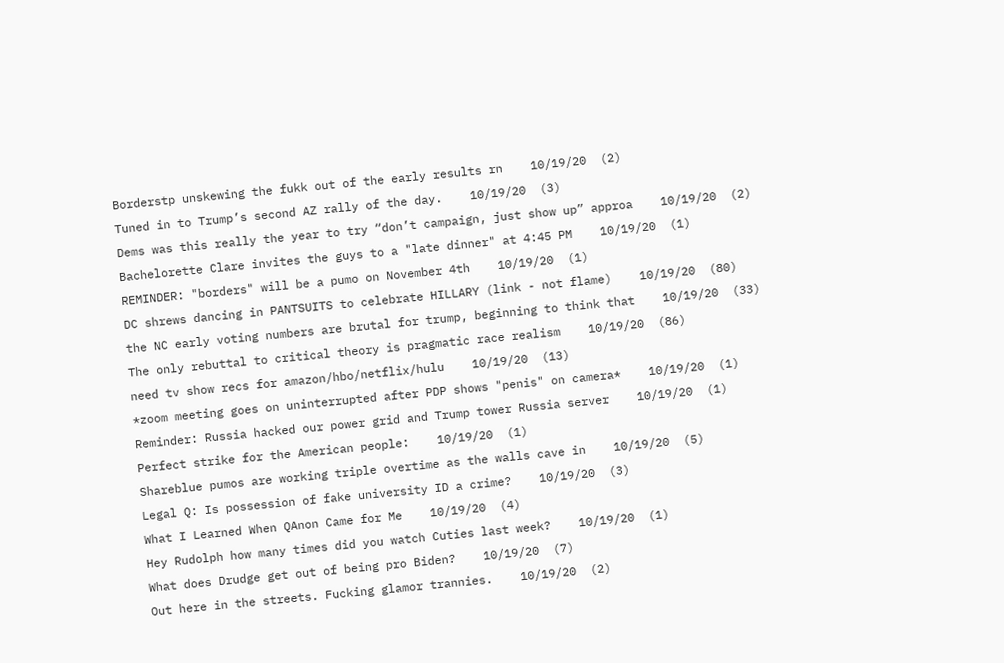Borderstp unskewing the fukk out of the early results rn    10/19/20  (2)
Tuned in to Trump’s second AZ rally of the day.    10/19/20  (3)
Dems was this really the year to try “don’t campaign, just show up” approa    10/19/20  (2)
Bachelorette Clare invites the guys to a "late dinner" at 4:45 PM    10/19/20  (1)
REMINDER: "borders" will be a pumo on November 4th    10/19/20  (1)
DC shrews dancing in PANTSUITS to celebrate HILLARY (link - not flame)    10/19/20  (80)
the NC early voting numbers are brutal for trump, beginning to think that    10/19/20  (33)
The only rebuttal to critical theory is pragmatic race realism    10/19/20  (86)
need tv show recs for amazon/hbo/netflix/hulu    10/19/20  (13)
*zoom meeting goes on uninterrupted after PDP shows "penis" on camera*    10/19/20  (1)
Reminder: Russia hacked our power grid and Trump tower Russia server    10/19/20  (1)
Perfect strike for the American people:    10/19/20  (1)
Shareblue pumos are working triple overtime as the walls cave in    10/19/20  (5)
Legal Q: Is possession of fake university ID a crime?    10/19/20  (3)
What I Learned When QAnon Came for Me    10/19/20  (4)
Hey Rudolph how many times did you watch Cuties last week?    10/19/20  (1)
What does Drudge get out of being pro Biden?    10/19/20  (7)
Out here in the streets. Fucking glamor trannies.    10/19/20  (2)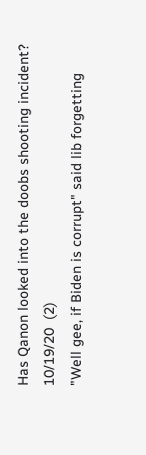Has Qanon looked into the doobs shooting incident?    10/19/20  (2)
"Well gee, if Biden is corrupt" said lib forgetting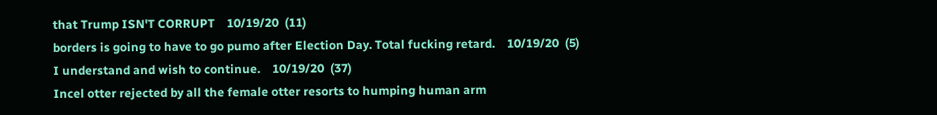that Trump ISN'T CORRUPT    10/19/20  (11)
borders is going to have to go pumo after Election Day. Total fucking retard.    10/19/20  (5)
I understand and wish to continue.    10/19/20  (37)
Incel otter rejected by all the female otter resorts to humping human arm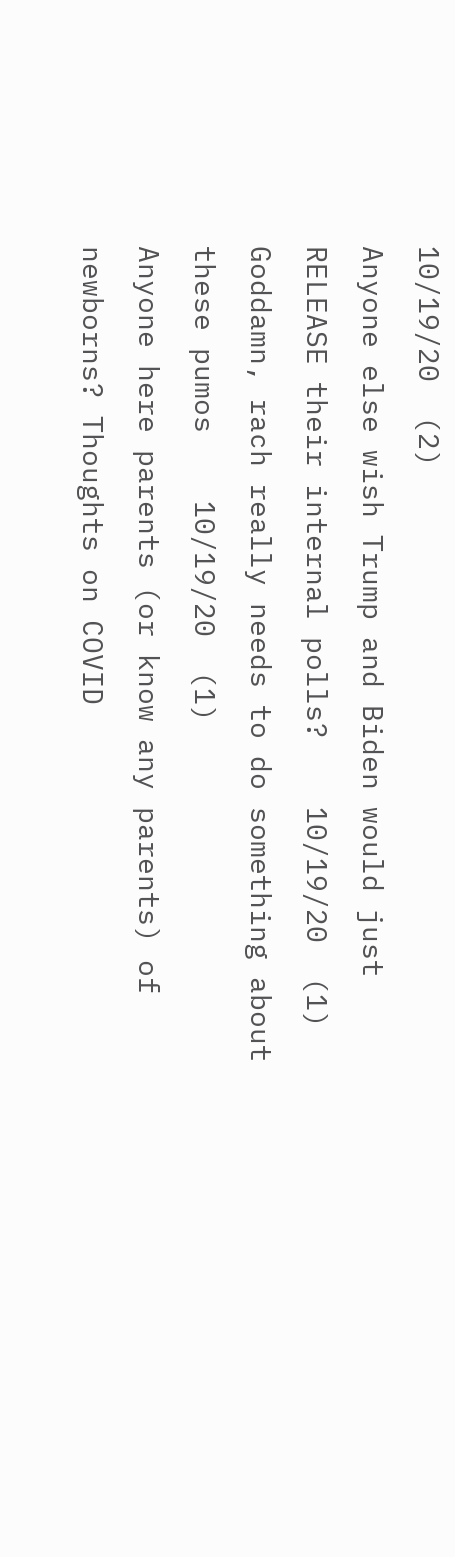10/19/20  (2)
Anyone else wish Trump and Biden would just RELEASE their internal polls?    10/19/20  (1)
Goddamn, rach really needs to do something about these pumos    10/19/20  (1)
Anyone here parents (or know any parents) of newborns? Thoughts on COVID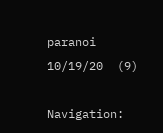paranoi    10/19/20  (9)

Navigation: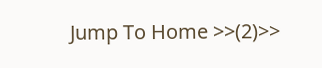Jump To Home >>(2)>>